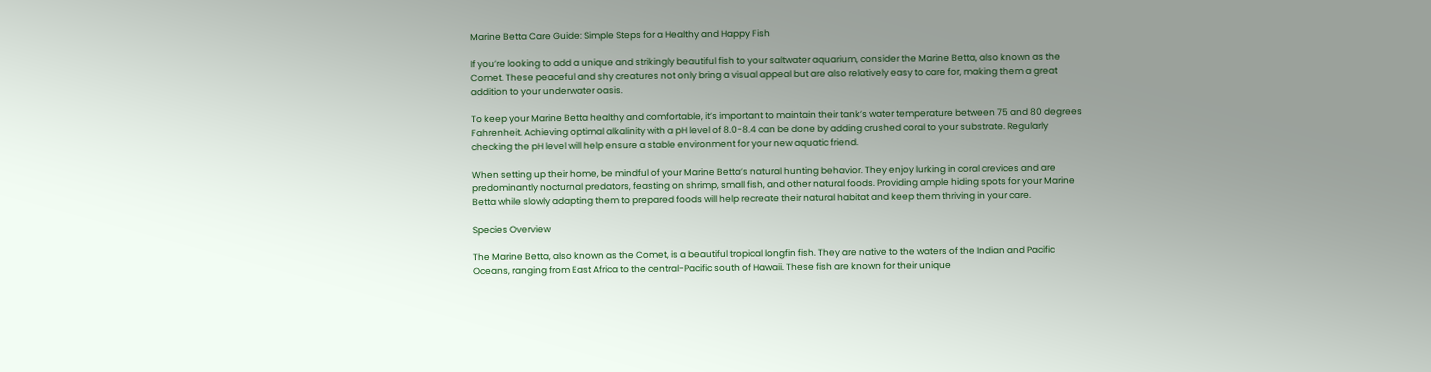Marine Betta Care Guide: Simple Steps for a Healthy and Happy Fish

If you’re looking to add a unique and strikingly beautiful fish to your saltwater aquarium, consider the Marine Betta, also known as the Comet. These peaceful and shy creatures not only bring a visual appeal but are also relatively easy to care for, making them a great addition to your underwater oasis.

To keep your Marine Betta healthy and comfortable, it’s important to maintain their tank’s water temperature between 75 and 80 degrees Fahrenheit. Achieving optimal alkalinity with a pH level of 8.0-8.4 can be done by adding crushed coral to your substrate. Regularly checking the pH level will help ensure a stable environment for your new aquatic friend.

When setting up their home, be mindful of your Marine Betta’s natural hunting behavior. They enjoy lurking in coral crevices and are predominantly nocturnal predators, feasting on shrimp, small fish, and other natural foods. Providing ample hiding spots for your Marine Betta while slowly adapting them to prepared foods will help recreate their natural habitat and keep them thriving in your care.

Species Overview

The Marine Betta, also known as the Comet, is a beautiful tropical longfin fish. They are native to the waters of the Indian and Pacific Oceans, ranging from East Africa to the central-Pacific south of Hawaii. These fish are known for their unique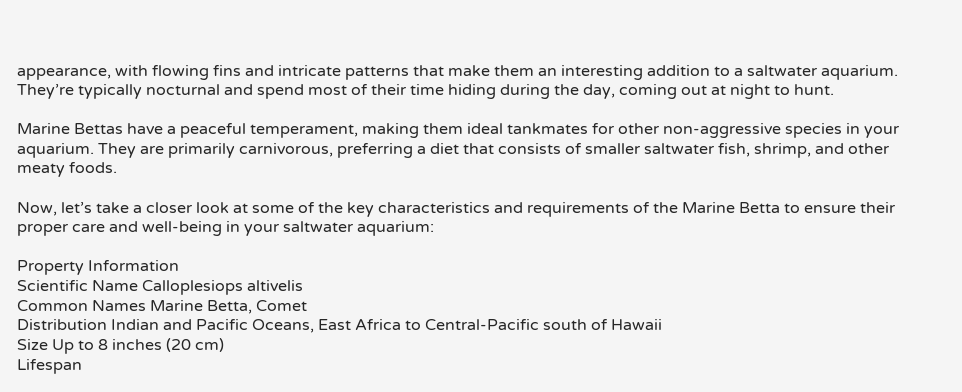appearance, with flowing fins and intricate patterns that make them an interesting addition to a saltwater aquarium. They’re typically nocturnal and spend most of their time hiding during the day, coming out at night to hunt.

Marine Bettas have a peaceful temperament, making them ideal tankmates for other non-aggressive species in your aquarium. They are primarily carnivorous, preferring a diet that consists of smaller saltwater fish, shrimp, and other meaty foods.

Now, let’s take a closer look at some of the key characteristics and requirements of the Marine Betta to ensure their proper care and well-being in your saltwater aquarium:

Property Information
Scientific Name Calloplesiops altivelis
Common Names Marine Betta, Comet
Distribution Indian and Pacific Oceans, East Africa to Central-Pacific south of Hawaii
Size Up to 8 inches (20 cm)
Lifespan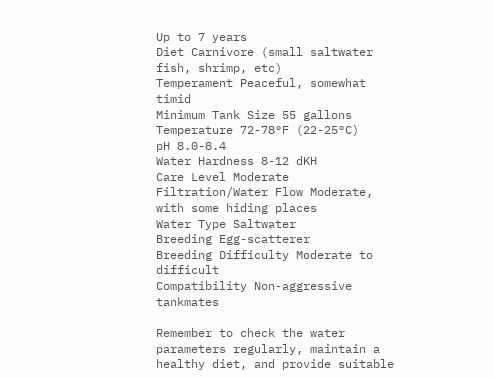Up to 7 years
Diet Carnivore (small saltwater fish, shrimp, etc)
Temperament Peaceful, somewhat timid
Minimum Tank Size 55 gallons
Temperature 72-78°F (22-25°C)
pH 8.0-8.4
Water Hardness 8-12 dKH
Care Level Moderate
Filtration/Water Flow Moderate, with some hiding places
Water Type Saltwater
Breeding Egg-scatterer
Breeding Difficulty Moderate to difficult
Compatibility Non-aggressive tankmates

Remember to check the water parameters regularly, maintain a healthy diet, and provide suitable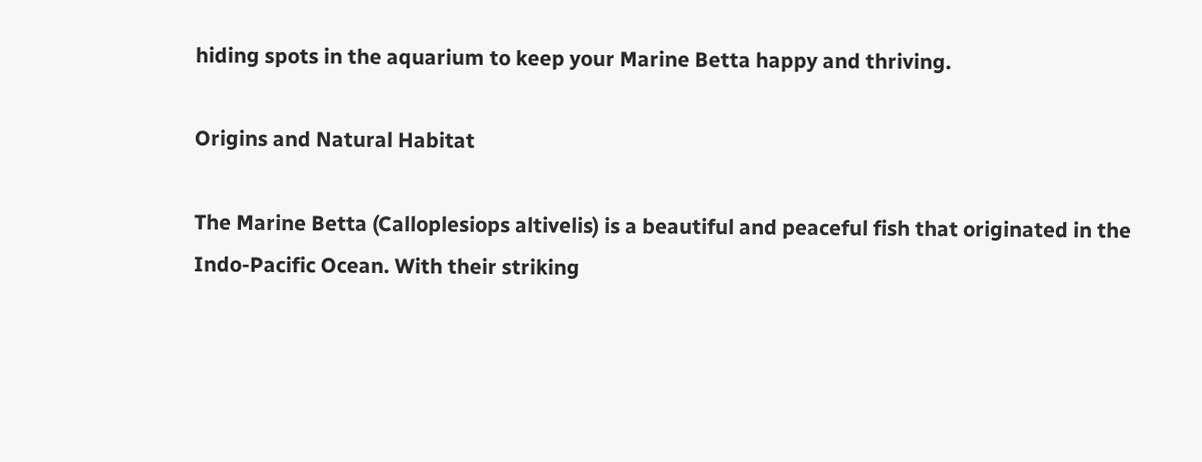hiding spots in the aquarium to keep your Marine Betta happy and thriving.

Origins and Natural Habitat

The Marine Betta (Calloplesiops altivelis) is a beautiful and peaceful fish that originated in the Indo-Pacific Ocean. With their striking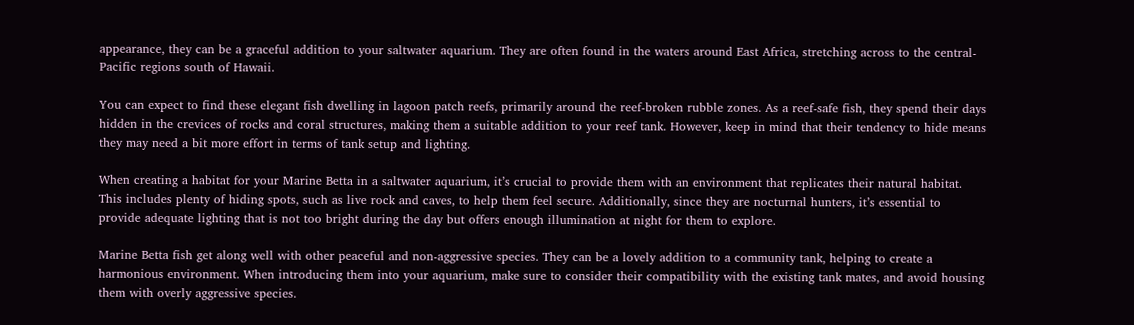appearance, they can be a graceful addition to your saltwater aquarium. They are often found in the waters around East Africa, stretching across to the central-Pacific regions south of Hawaii.

You can expect to find these elegant fish dwelling in lagoon patch reefs, primarily around the reef-broken rubble zones. As a reef-safe fish, they spend their days hidden in the crevices of rocks and coral structures, making them a suitable addition to your reef tank. However, keep in mind that their tendency to hide means they may need a bit more effort in terms of tank setup and lighting.

When creating a habitat for your Marine Betta in a saltwater aquarium, it’s crucial to provide them with an environment that replicates their natural habitat. This includes plenty of hiding spots, such as live rock and caves, to help them feel secure. Additionally, since they are nocturnal hunters, it’s essential to provide adequate lighting that is not too bright during the day but offers enough illumination at night for them to explore.

Marine Betta fish get along well with other peaceful and non-aggressive species. They can be a lovely addition to a community tank, helping to create a harmonious environment. When introducing them into your aquarium, make sure to consider their compatibility with the existing tank mates, and avoid housing them with overly aggressive species.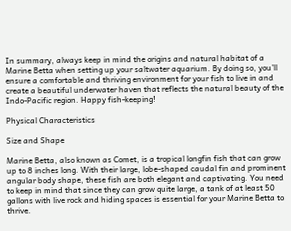In summary, always keep in mind the origins and natural habitat of a Marine Betta when setting up your saltwater aquarium. By doing so, you’ll ensure a comfortable and thriving environment for your fish to live in and create a beautiful underwater haven that reflects the natural beauty of the Indo-Pacific region. Happy fish-keeping!

Physical Characteristics

Size and Shape

Marine Betta, also known as Comet, is a tropical longfin fish that can grow up to 8 inches long. With their large, lobe-shaped caudal fin and prominent angular body shape, these fish are both elegant and captivating. You need to keep in mind that since they can grow quite large, a tank of at least 50 gallons with live rock and hiding spaces is essential for your Marine Betta to thrive.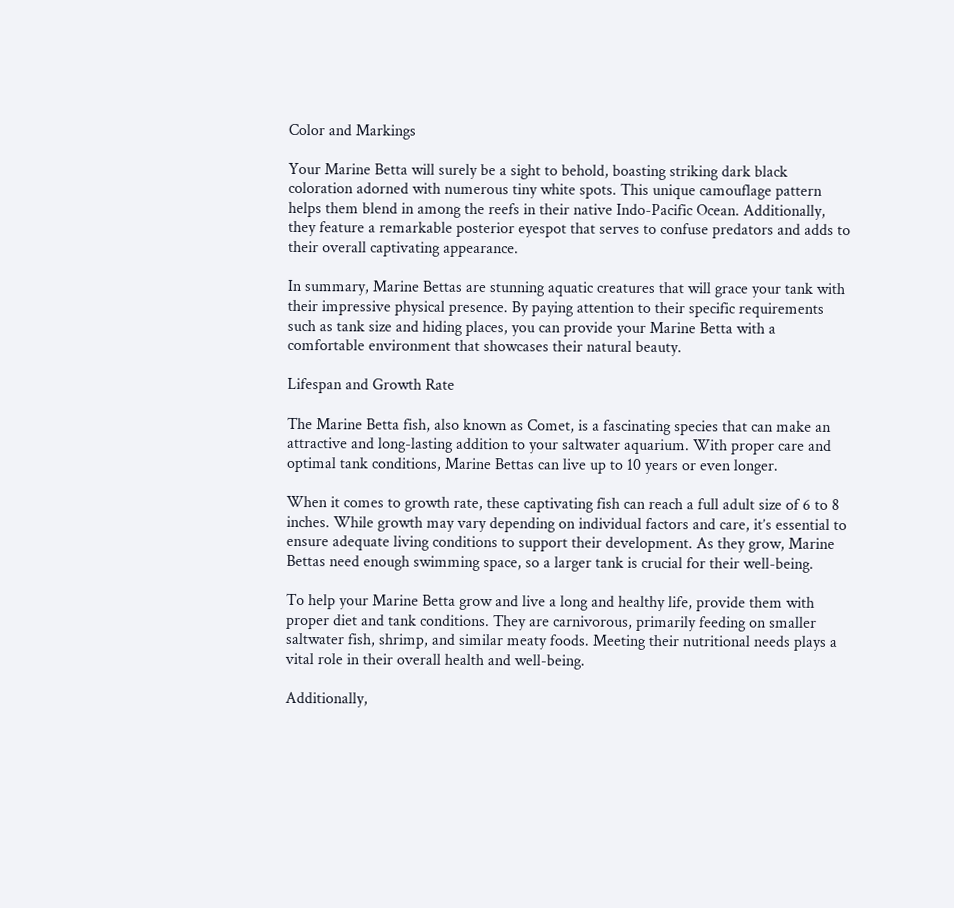Color and Markings

Your Marine Betta will surely be a sight to behold, boasting striking dark black coloration adorned with numerous tiny white spots. This unique camouflage pattern helps them blend in among the reefs in their native Indo-Pacific Ocean. Additionally, they feature a remarkable posterior eyespot that serves to confuse predators and adds to their overall captivating appearance.

In summary, Marine Bettas are stunning aquatic creatures that will grace your tank with their impressive physical presence. By paying attention to their specific requirements such as tank size and hiding places, you can provide your Marine Betta with a comfortable environment that showcases their natural beauty.

Lifespan and Growth Rate

The Marine Betta fish, also known as Comet, is a fascinating species that can make an attractive and long-lasting addition to your saltwater aquarium. With proper care and optimal tank conditions, Marine Bettas can live up to 10 years or even longer.

When it comes to growth rate, these captivating fish can reach a full adult size of 6 to 8 inches. While growth may vary depending on individual factors and care, it’s essential to ensure adequate living conditions to support their development. As they grow, Marine Bettas need enough swimming space, so a larger tank is crucial for their well-being.

To help your Marine Betta grow and live a long and healthy life, provide them with proper diet and tank conditions. They are carnivorous, primarily feeding on smaller saltwater fish, shrimp, and similar meaty foods. Meeting their nutritional needs plays a vital role in their overall health and well-being.

Additionally,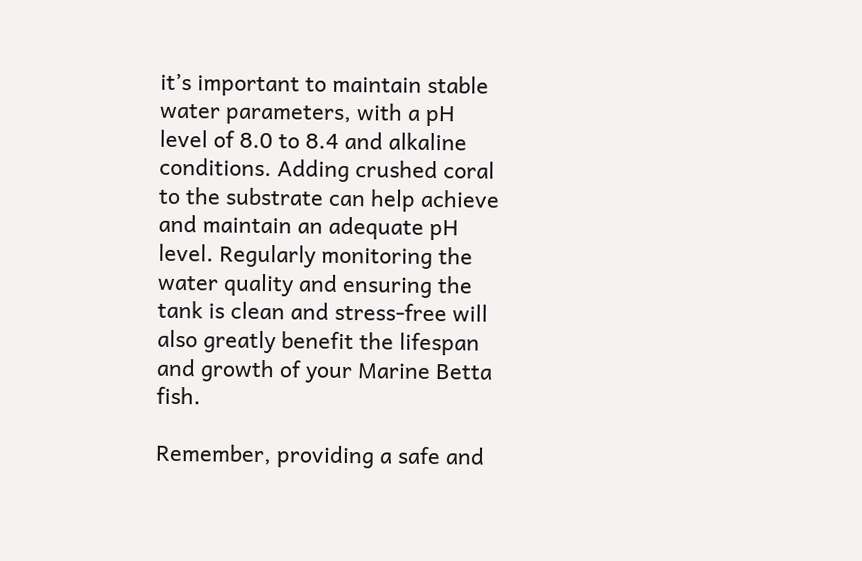it’s important to maintain stable water parameters, with a pH level of 8.0 to 8.4 and alkaline conditions. Adding crushed coral to the substrate can help achieve and maintain an adequate pH level. Regularly monitoring the water quality and ensuring the tank is clean and stress-free will also greatly benefit the lifespan and growth of your Marine Betta fish.

Remember, providing a safe and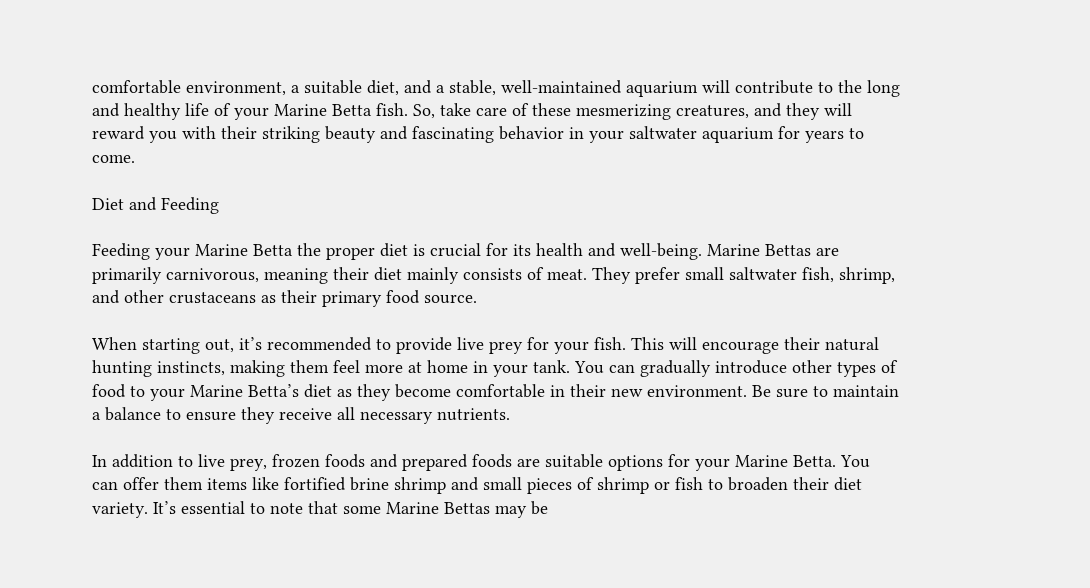comfortable environment, a suitable diet, and a stable, well-maintained aquarium will contribute to the long and healthy life of your Marine Betta fish. So, take care of these mesmerizing creatures, and they will reward you with their striking beauty and fascinating behavior in your saltwater aquarium for years to come.

Diet and Feeding

Feeding your Marine Betta the proper diet is crucial for its health and well-being. Marine Bettas are primarily carnivorous, meaning their diet mainly consists of meat. They prefer small saltwater fish, shrimp, and other crustaceans as their primary food source.

When starting out, it’s recommended to provide live prey for your fish. This will encourage their natural hunting instincts, making them feel more at home in your tank. You can gradually introduce other types of food to your Marine Betta’s diet as they become comfortable in their new environment. Be sure to maintain a balance to ensure they receive all necessary nutrients.

In addition to live prey, frozen foods and prepared foods are suitable options for your Marine Betta. You can offer them items like fortified brine shrimp and small pieces of shrimp or fish to broaden their diet variety. It’s essential to note that some Marine Bettas may be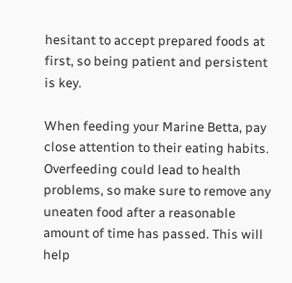hesitant to accept prepared foods at first, so being patient and persistent is key.

When feeding your Marine Betta, pay close attention to their eating habits. Overfeeding could lead to health problems, so make sure to remove any uneaten food after a reasonable amount of time has passed. This will help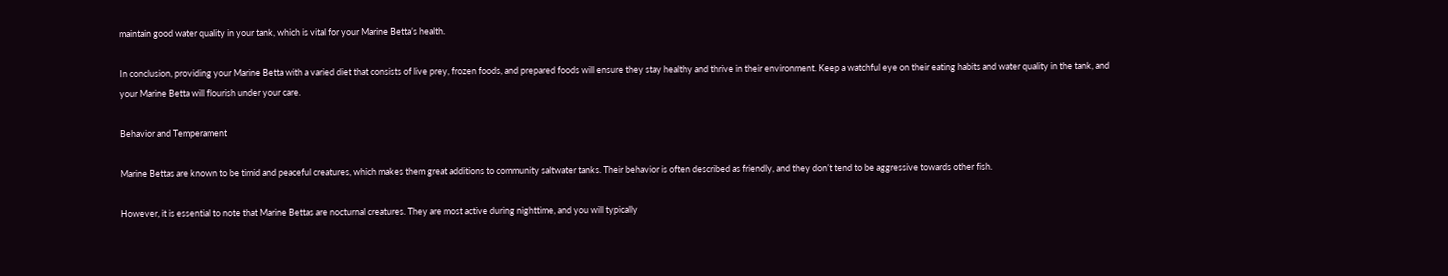maintain good water quality in your tank, which is vital for your Marine Betta’s health.

In conclusion, providing your Marine Betta with a varied diet that consists of live prey, frozen foods, and prepared foods will ensure they stay healthy and thrive in their environment. Keep a watchful eye on their eating habits and water quality in the tank, and your Marine Betta will flourish under your care.

Behavior and Temperament

Marine Bettas are known to be timid and peaceful creatures, which makes them great additions to community saltwater tanks. Their behavior is often described as friendly, and they don’t tend to be aggressive towards other fish.

However, it is essential to note that Marine Bettas are nocturnal creatures. They are most active during nighttime, and you will typically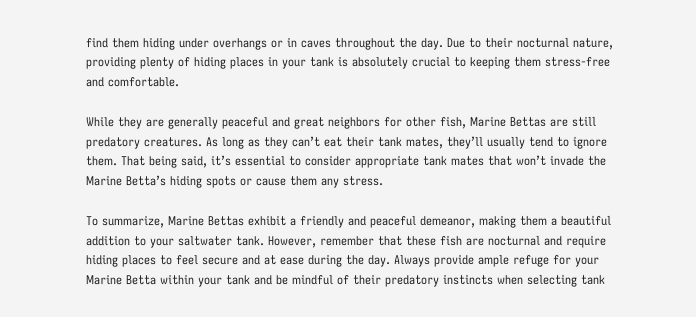find them hiding under overhangs or in caves throughout the day. Due to their nocturnal nature, providing plenty of hiding places in your tank is absolutely crucial to keeping them stress-free and comfortable.

While they are generally peaceful and great neighbors for other fish, Marine Bettas are still predatory creatures. As long as they can’t eat their tank mates, they’ll usually tend to ignore them. That being said, it’s essential to consider appropriate tank mates that won’t invade the Marine Betta’s hiding spots or cause them any stress.

To summarize, Marine Bettas exhibit a friendly and peaceful demeanor, making them a beautiful addition to your saltwater tank. However, remember that these fish are nocturnal and require hiding places to feel secure and at ease during the day. Always provide ample refuge for your Marine Betta within your tank and be mindful of their predatory instincts when selecting tank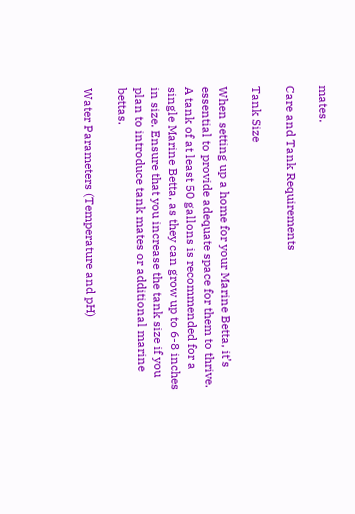mates.

Care and Tank Requirements

Tank Size

When setting up a home for your Marine Betta, it’s essential to provide adequate space for them to thrive. A tank of at least 50 gallons is recommended for a single Marine Betta, as they can grow up to 6-8 inches in size. Ensure that you increase the tank size if you plan to introduce tank mates or additional marine bettas.

Water Parameters (Temperature and pH)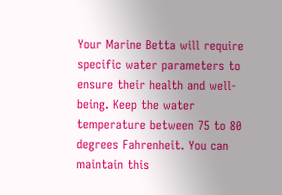Your Marine Betta will require specific water parameters to ensure their health and well-being. Keep the water temperature between 75 to 80 degrees Fahrenheit. You can maintain this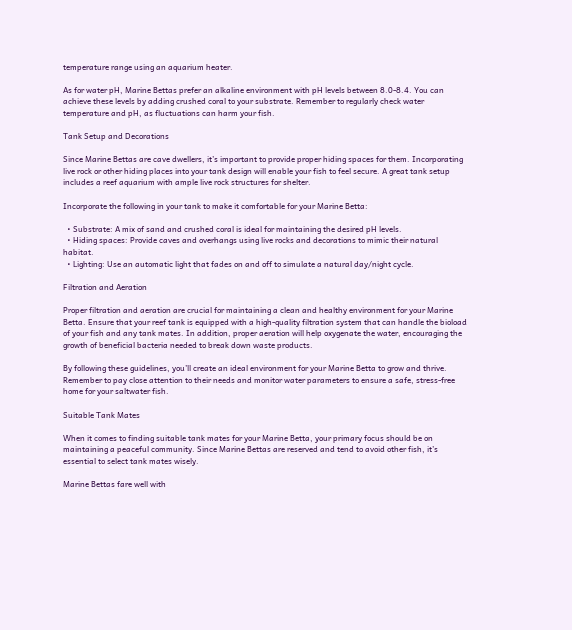temperature range using an aquarium heater.

As for water pH, Marine Bettas prefer an alkaline environment with pH levels between 8.0-8.4. You can achieve these levels by adding crushed coral to your substrate. Remember to regularly check water temperature and pH, as fluctuations can harm your fish.

Tank Setup and Decorations

Since Marine Bettas are cave dwellers, it’s important to provide proper hiding spaces for them. Incorporating live rock or other hiding places into your tank design will enable your fish to feel secure. A great tank setup includes a reef aquarium with ample live rock structures for shelter.

Incorporate the following in your tank to make it comfortable for your Marine Betta:

  • Substrate: A mix of sand and crushed coral is ideal for maintaining the desired pH levels.
  • Hiding spaces: Provide caves and overhangs using live rocks and decorations to mimic their natural habitat.
  • Lighting: Use an automatic light that fades on and off to simulate a natural day/night cycle.

Filtration and Aeration

Proper filtration and aeration are crucial for maintaining a clean and healthy environment for your Marine Betta. Ensure that your reef tank is equipped with a high-quality filtration system that can handle the bioload of your fish and any tank mates. In addition, proper aeration will help oxygenate the water, encouraging the growth of beneficial bacteria needed to break down waste products.

By following these guidelines, you’ll create an ideal environment for your Marine Betta to grow and thrive. Remember to pay close attention to their needs and monitor water parameters to ensure a safe, stress-free home for your saltwater fish.

Suitable Tank Mates

When it comes to finding suitable tank mates for your Marine Betta, your primary focus should be on maintaining a peaceful community. Since Marine Bettas are reserved and tend to avoid other fish, it’s essential to select tank mates wisely.

Marine Bettas fare well with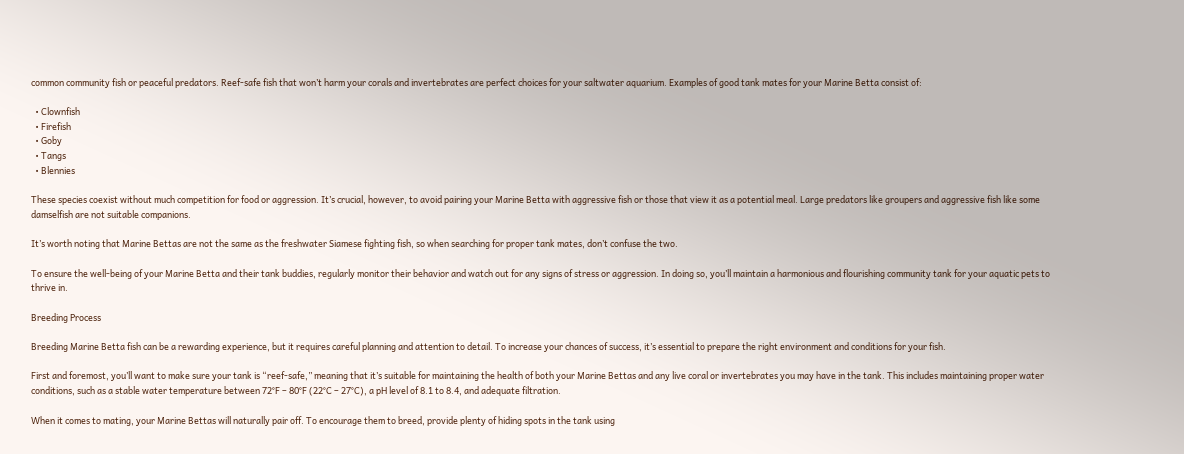common community fish or peaceful predators. Reef-safe fish that won’t harm your corals and invertebrates are perfect choices for your saltwater aquarium. Examples of good tank mates for your Marine Betta consist of:

  • Clownfish
  • Firefish
  • Goby
  • Tangs
  • Blennies

These species coexist without much competition for food or aggression. It’s crucial, however, to avoid pairing your Marine Betta with aggressive fish or those that view it as a potential meal. Large predators like groupers and aggressive fish like some damselfish are not suitable companions.

It’s worth noting that Marine Bettas are not the same as the freshwater Siamese fighting fish, so when searching for proper tank mates, don’t confuse the two.

To ensure the well-being of your Marine Betta and their tank buddies, regularly monitor their behavior and watch out for any signs of stress or aggression. In doing so, you’ll maintain a harmonious and flourishing community tank for your aquatic pets to thrive in.

Breeding Process

Breeding Marine Betta fish can be a rewarding experience, but it requires careful planning and attention to detail. To increase your chances of success, it’s essential to prepare the right environment and conditions for your fish.

First and foremost, you’ll want to make sure your tank is “reef-safe,” meaning that it’s suitable for maintaining the health of both your Marine Bettas and any live coral or invertebrates you may have in the tank. This includes maintaining proper water conditions, such as a stable water temperature between 72°F – 80°F (22°C – 27°C), a pH level of 8.1 to 8.4, and adequate filtration.

When it comes to mating, your Marine Bettas will naturally pair off. To encourage them to breed, provide plenty of hiding spots in the tank using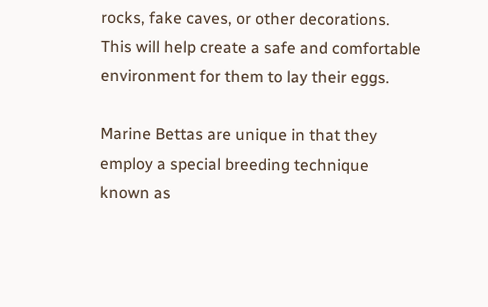rocks, fake caves, or other decorations. This will help create a safe and comfortable environment for them to lay their eggs.

Marine Bettas are unique in that they employ a special breeding technique known as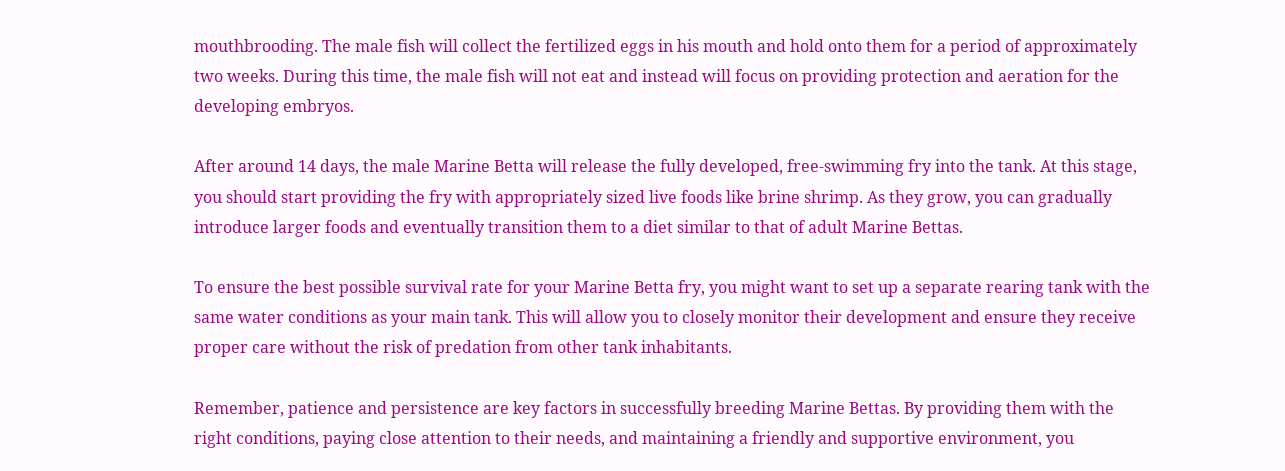mouthbrooding. The male fish will collect the fertilized eggs in his mouth and hold onto them for a period of approximately two weeks. During this time, the male fish will not eat and instead will focus on providing protection and aeration for the developing embryos.

After around 14 days, the male Marine Betta will release the fully developed, free-swimming fry into the tank. At this stage, you should start providing the fry with appropriately sized live foods like brine shrimp. As they grow, you can gradually introduce larger foods and eventually transition them to a diet similar to that of adult Marine Bettas.

To ensure the best possible survival rate for your Marine Betta fry, you might want to set up a separate rearing tank with the same water conditions as your main tank. This will allow you to closely monitor their development and ensure they receive proper care without the risk of predation from other tank inhabitants.

Remember, patience and persistence are key factors in successfully breeding Marine Bettas. By providing them with the right conditions, paying close attention to their needs, and maintaining a friendly and supportive environment, you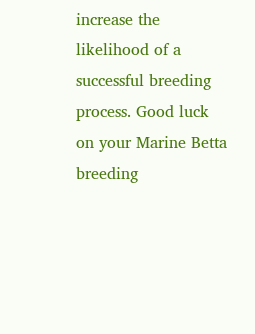increase the likelihood of a successful breeding process. Good luck on your Marine Betta breeding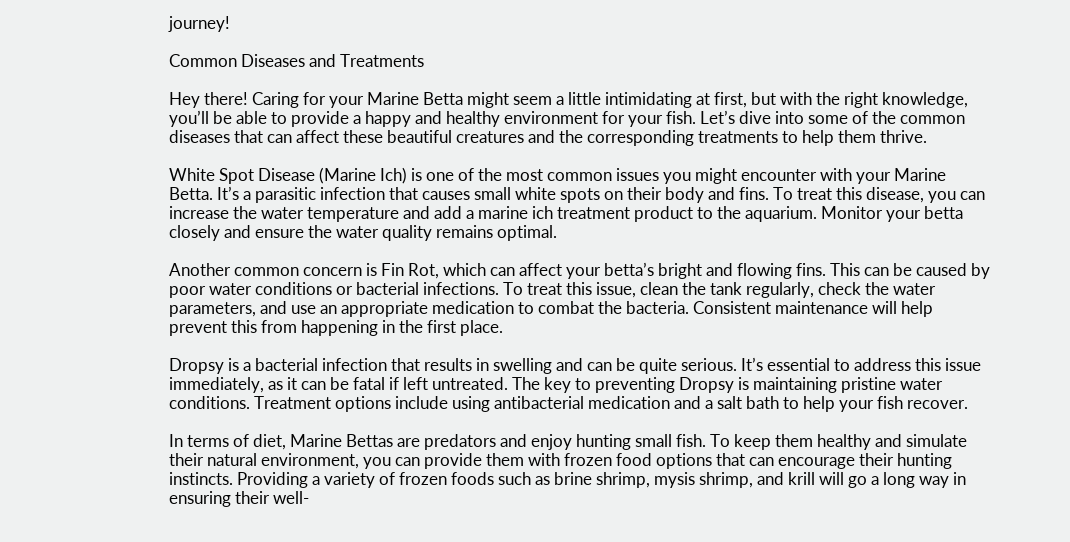journey!

Common Diseases and Treatments

Hey there! Caring for your Marine Betta might seem a little intimidating at first, but with the right knowledge, you’ll be able to provide a happy and healthy environment for your fish. Let’s dive into some of the common diseases that can affect these beautiful creatures and the corresponding treatments to help them thrive.

White Spot Disease (Marine Ich) is one of the most common issues you might encounter with your Marine Betta. It’s a parasitic infection that causes small white spots on their body and fins. To treat this disease, you can increase the water temperature and add a marine ich treatment product to the aquarium. Monitor your betta closely and ensure the water quality remains optimal.

Another common concern is Fin Rot, which can affect your betta’s bright and flowing fins. This can be caused by poor water conditions or bacterial infections. To treat this issue, clean the tank regularly, check the water parameters, and use an appropriate medication to combat the bacteria. Consistent maintenance will help prevent this from happening in the first place.

Dropsy is a bacterial infection that results in swelling and can be quite serious. It’s essential to address this issue immediately, as it can be fatal if left untreated. The key to preventing Dropsy is maintaining pristine water conditions. Treatment options include using antibacterial medication and a salt bath to help your fish recover.

In terms of diet, Marine Bettas are predators and enjoy hunting small fish. To keep them healthy and simulate their natural environment, you can provide them with frozen food options that can encourage their hunting instincts. Providing a variety of frozen foods such as brine shrimp, mysis shrimp, and krill will go a long way in ensuring their well-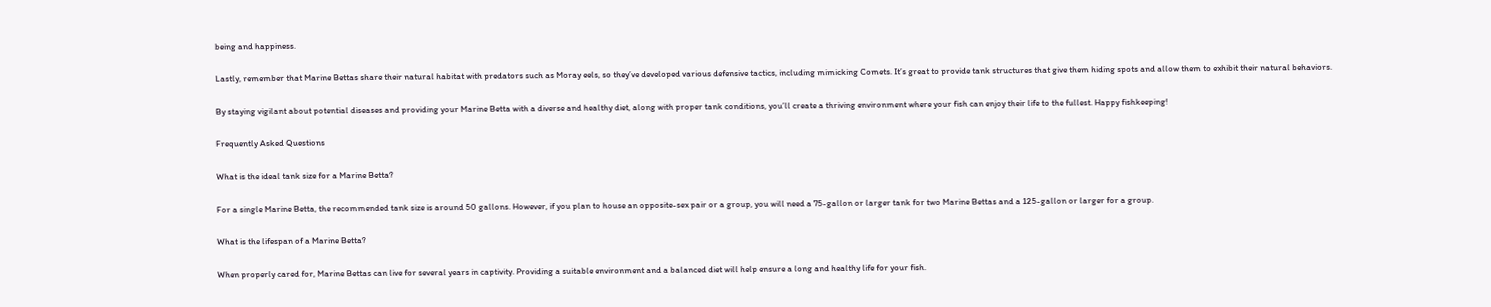being and happiness.

Lastly, remember that Marine Bettas share their natural habitat with predators such as Moray eels, so they’ve developed various defensive tactics, including mimicking Comets. It’s great to provide tank structures that give them hiding spots and allow them to exhibit their natural behaviors.

By staying vigilant about potential diseases and providing your Marine Betta with a diverse and healthy diet, along with proper tank conditions, you’ll create a thriving environment where your fish can enjoy their life to the fullest. Happy fishkeeping!

Frequently Asked Questions

What is the ideal tank size for a Marine Betta?

For a single Marine Betta, the recommended tank size is around 50 gallons. However, if you plan to house an opposite-sex pair or a group, you will need a 75-gallon or larger tank for two Marine Bettas and a 125-gallon or larger for a group.

What is the lifespan of a Marine Betta?

When properly cared for, Marine Bettas can live for several years in captivity. Providing a suitable environment and a balanced diet will help ensure a long and healthy life for your fish.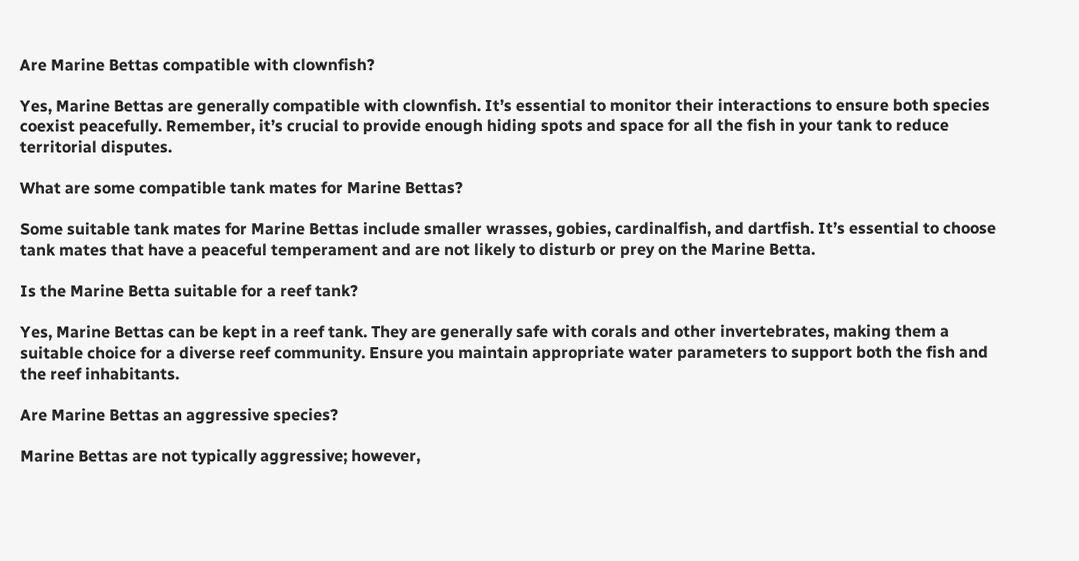Are Marine Bettas compatible with clownfish?

Yes, Marine Bettas are generally compatible with clownfish. It’s essential to monitor their interactions to ensure both species coexist peacefully. Remember, it’s crucial to provide enough hiding spots and space for all the fish in your tank to reduce territorial disputes.

What are some compatible tank mates for Marine Bettas?

Some suitable tank mates for Marine Bettas include smaller wrasses, gobies, cardinalfish, and dartfish. It’s essential to choose tank mates that have a peaceful temperament and are not likely to disturb or prey on the Marine Betta.

Is the Marine Betta suitable for a reef tank?

Yes, Marine Bettas can be kept in a reef tank. They are generally safe with corals and other invertebrates, making them a suitable choice for a diverse reef community. Ensure you maintain appropriate water parameters to support both the fish and the reef inhabitants.

Are Marine Bettas an aggressive species?

Marine Bettas are not typically aggressive; however,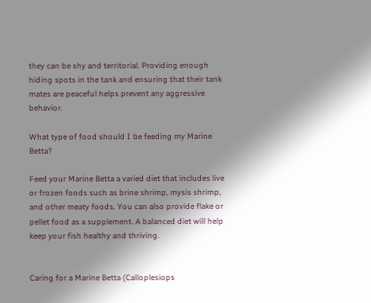they can be shy and territorial. Providing enough hiding spots in the tank and ensuring that their tank mates are peaceful helps prevent any aggressive behavior.

What type of food should I be feeding my Marine Betta?

Feed your Marine Betta a varied diet that includes live or frozen foods such as brine shrimp, mysis shrimp, and other meaty foods. You can also provide flake or pellet food as a supplement. A balanced diet will help keep your fish healthy and thriving.


Caring for a Marine Betta (Calloplesiops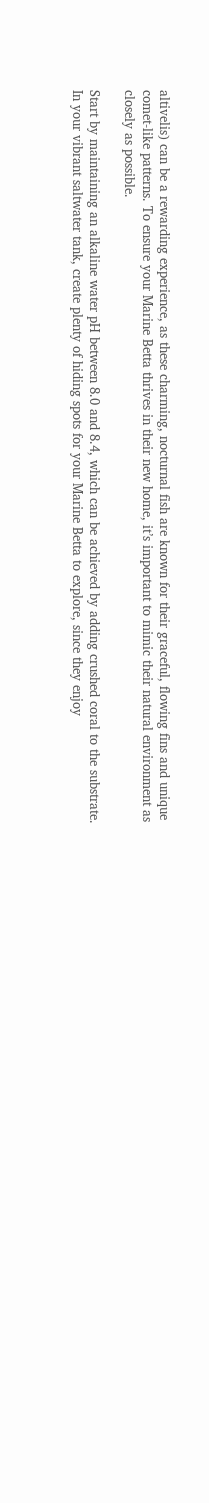altivelis) can be a rewarding experience, as these charming, nocturnal fish are known for their graceful, flowing fins and unique comet-like patterns. To ensure your Marine Betta thrives in their new home, it’s important to mimic their natural environment as closely as possible.

Start by maintaining an alkaline water pH between 8.0 and 8.4, which can be achieved by adding crushed coral to the substrate. In your vibrant saltwater tank, create plenty of hiding spots for your Marine Betta to explore, since they enjoy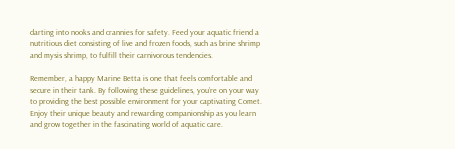darting into nooks and crannies for safety. Feed your aquatic friend a nutritious diet consisting of live and frozen foods, such as brine shrimp and mysis shrimp, to fulfill their carnivorous tendencies.

Remember, a happy Marine Betta is one that feels comfortable and secure in their tank. By following these guidelines, you’re on your way to providing the best possible environment for your captivating Comet. Enjoy their unique beauty and rewarding companionship as you learn and grow together in the fascinating world of aquatic care.